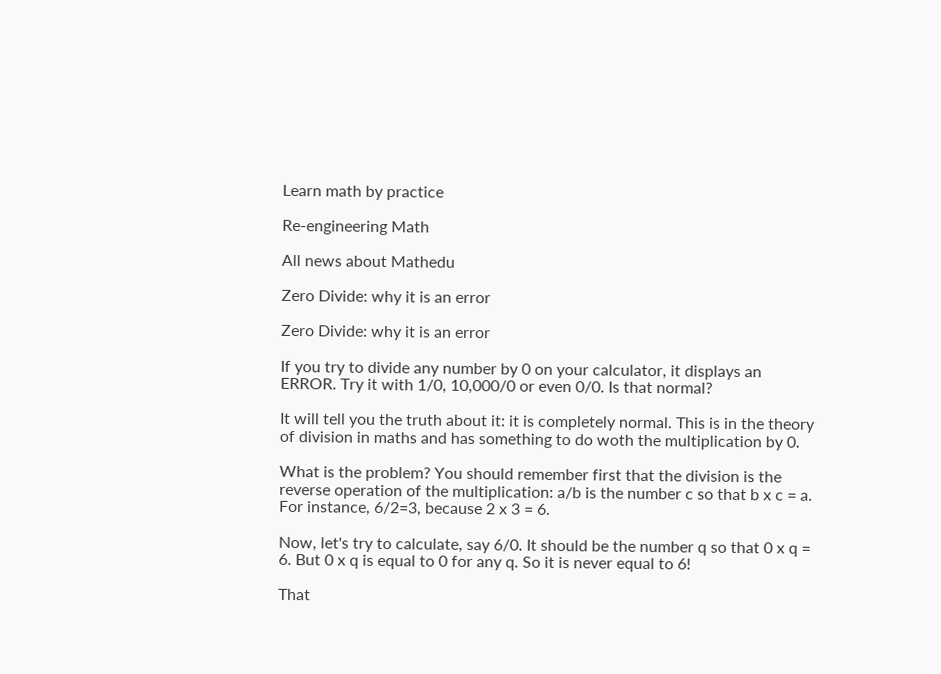Learn math by practice

Re-engineering Math

All news about Mathedu

Zero Divide: why it is an error

Zero Divide: why it is an error

If you try to divide any number by 0 on your calculator, it displays an ERROR. Try it with 1/0, 10,000/0 or even 0/0. Is that normal?

It will tell you the truth about it: it is completely normal. This is in the theory of division in maths and has something to do woth the multiplication by 0.

What is the problem? You should remember first that the division is the reverse operation of the multiplication: a/b is the number c so that b x c = a. For instance, 6/2=3, because 2 x 3 = 6.

Now, let's try to calculate, say 6/0. It should be the number q so that 0 x q = 6. But 0 x q is equal to 0 for any q. So it is never equal to 6!

That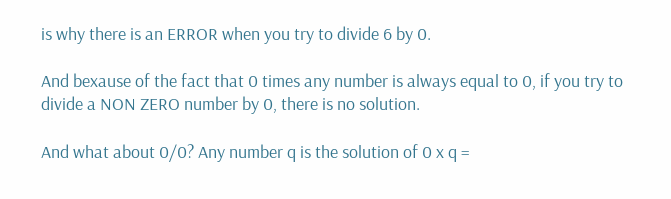is why there is an ERROR when you try to divide 6 by 0.

And bexause of the fact that 0 times any number is always equal to 0, if you try to divide a NON ZERO number by 0, there is no solution.

And what about 0/0? Any number q is the solution of 0 x q =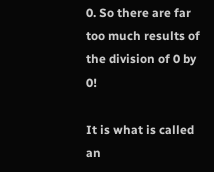0. So there are far too much results of the division of 0 by 0!

It is what is called an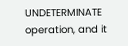UNDETERMINATE operation, and it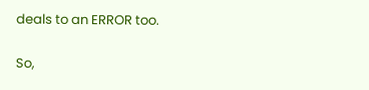deals to an ERROR too.

So,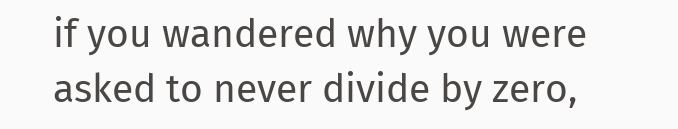if you wandered why you were asked to never divide by zero,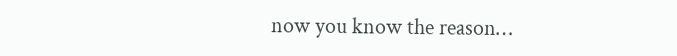now you know the reason…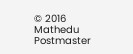© 2016 Mathedu Postmaster